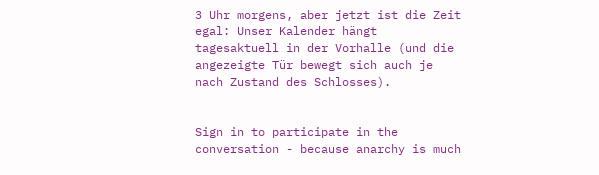3 Uhr morgens, aber jetzt ist die Zeit egal: Unser Kalender hängt tagesaktuell in der Vorhalle (und die angezeigte Tür bewegt sich auch je nach Zustand des Schlosses).


Sign in to participate in the conversation - because anarchy is much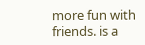more fun with friends. is a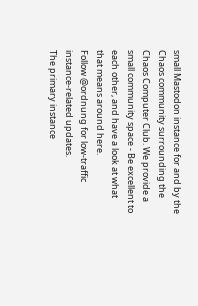small Mastodon instance for and by the Chaos community surrounding the Chaos Computer Club. We provide a small community space - Be excellent to each other, and have a look at what that means around here.
Follow @ordnung for low-traffic instance-related updates.
The primary instance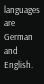languages are German and English.